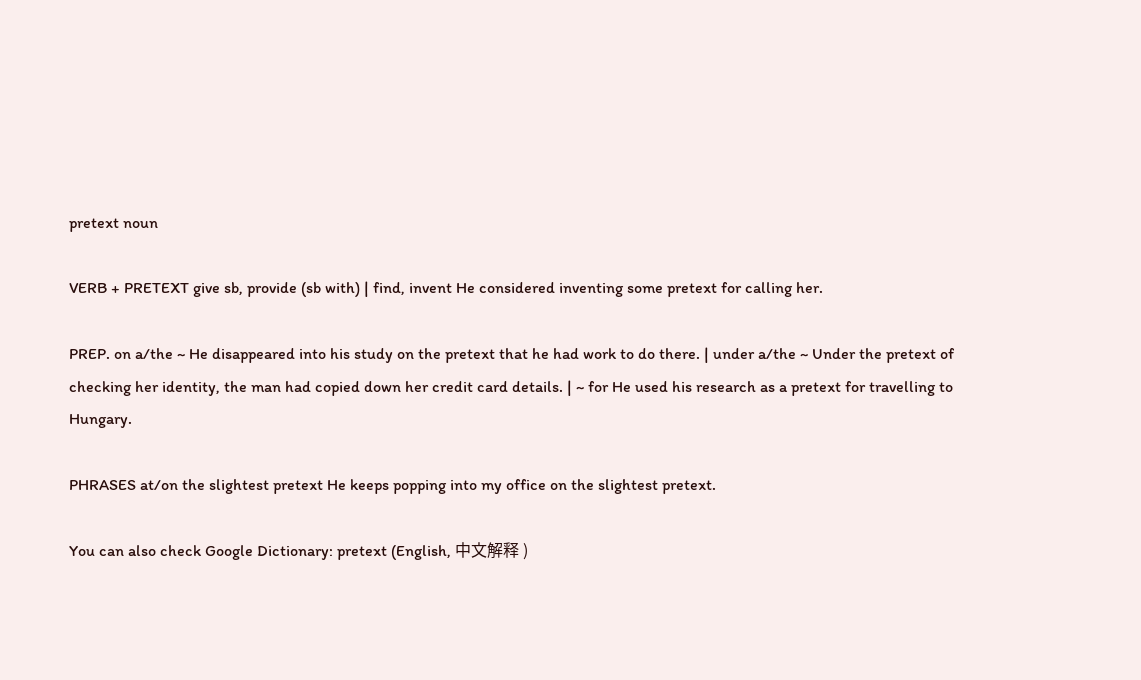pretext noun

VERB + PRETEXT give sb, provide (sb with) | find, invent He considered inventing some pretext for calling her.

PREP. on a/the ~ He disappeared into his study on the pretext that he had work to do there. | under a/the ~ Under the pretext of checking her identity, the man had copied down her credit card details. | ~ for He used his research as a pretext for travelling to Hungary.

PHRASES at/on the slightest pretext He keeps popping into my office on the slightest pretext.

You can also check Google Dictionary: pretext (English, 中文解释 )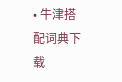• 牛津搭配词典下载